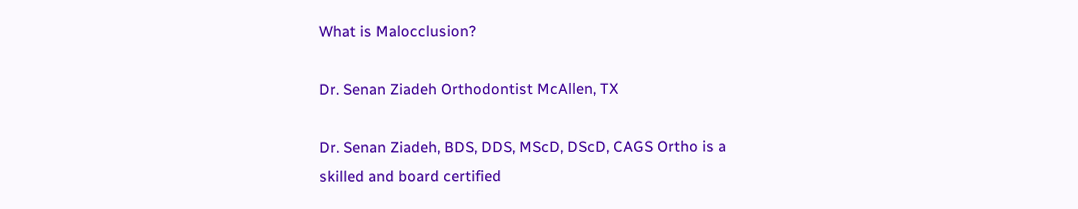What is Malocclusion?

Dr. Senan Ziadeh Orthodontist McAllen, TX

Dr. Senan Ziadeh, BDS, DDS, MScD, DScD, CAGS Ortho is a skilled and board certified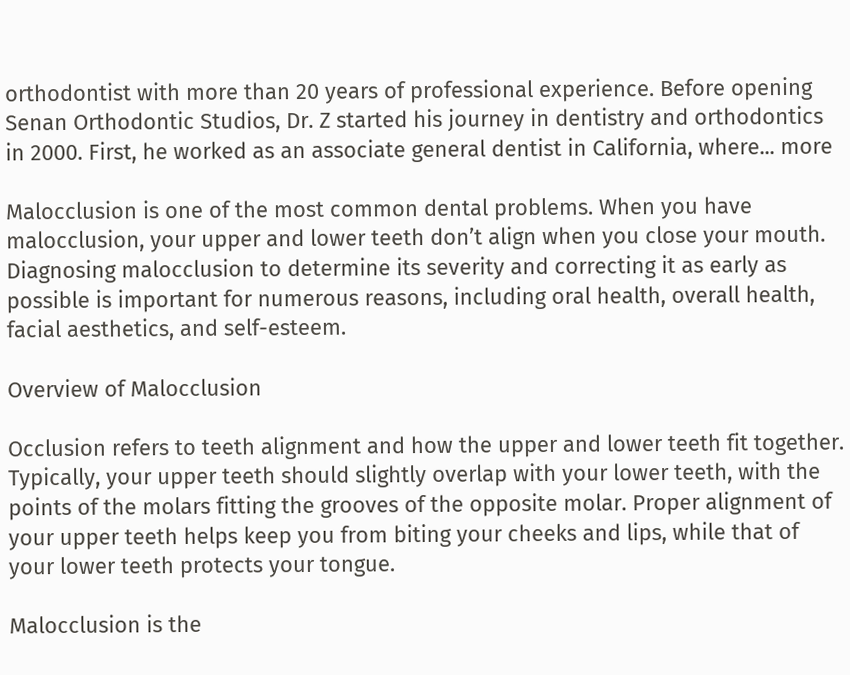orthodontist with more than 20 years of professional experience. Before opening Senan Orthodontic Studios, Dr. Z started his journey in dentistry and orthodontics in 2000. First, he worked as an associate general dentist in California, where... more

Malocclusion is one of the most common dental problems. When you have malocclusion, your upper and lower teeth don’t align when you close your mouth. Diagnosing malocclusion to determine its severity and correcting it as early as possible is important for numerous reasons, including oral health, overall health, facial aesthetics, and self-esteem.

Overview of Malocclusion

Occlusion refers to teeth alignment and how the upper and lower teeth fit together. Typically, your upper teeth should slightly overlap with your lower teeth, with the points of the molars fitting the grooves of the opposite molar. Proper alignment of your upper teeth helps keep you from biting your cheeks and lips, while that of your lower teeth protects your tongue.

Malocclusion is the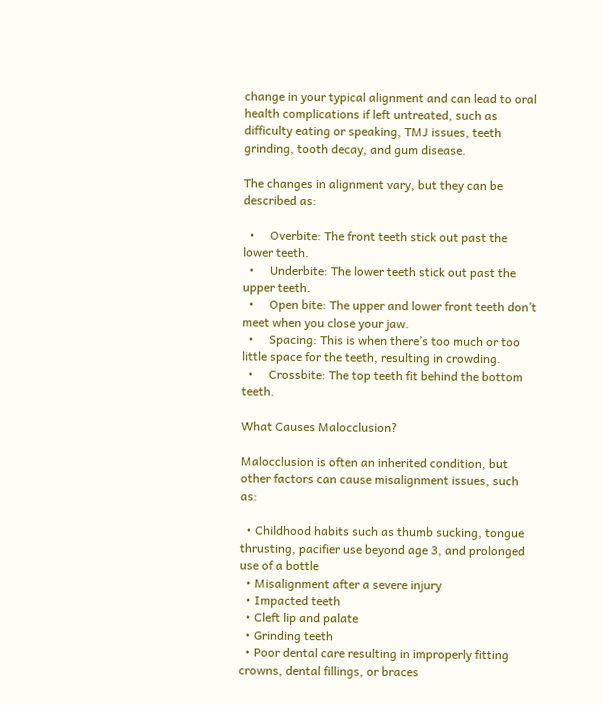change in your typical alignment and can lead to oral health complications if left untreated, such as difficulty eating or speaking, TMJ issues, teeth grinding, tooth decay, and gum disease.

The changes in alignment vary, but they can be described as:

  •     Overbite: The front teeth stick out past the lower teeth.
  •     Underbite: The lower teeth stick out past the upper teeth.
  •     Open bite: The upper and lower front teeth don’t meet when you close your jaw.
  •     Spacing: This is when there’s too much or too little space for the teeth, resulting in crowding.
  •     Crossbite: The top teeth fit behind the bottom teeth.

What Causes Malocclusion?

Malocclusion is often an inherited condition, but other factors can cause misalignment issues, such as:

  • Childhood habits such as thumb sucking, tongue thrusting, pacifier use beyond age 3, and prolonged use of a bottle
  • Misalignment after a severe injury
  • Impacted teeth
  • Cleft lip and palate
  • Grinding teeth
  • Poor dental care resulting in improperly fitting crowns, dental fillings, or braces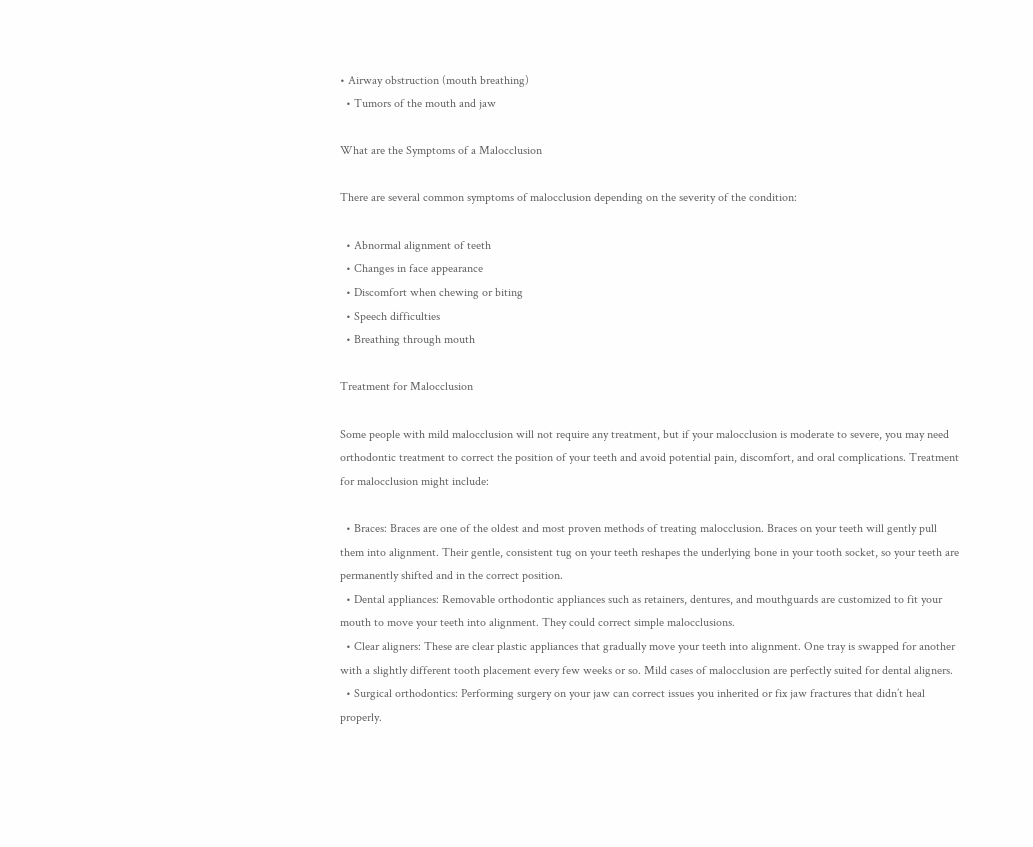• Airway obstruction (mouth breathing)
  • Tumors of the mouth and jaw

What are the Symptoms of a Malocclusion

There are several common symptoms of malocclusion depending on the severity of the condition:

  • Abnormal alignment of teeth
  • Changes in face appearance
  • Discomfort when chewing or biting
  • Speech difficulties
  • Breathing through mouth

Treatment for Malocclusion

Some people with mild malocclusion will not require any treatment, but if your malocclusion is moderate to severe, you may need orthodontic treatment to correct the position of your teeth and avoid potential pain, discomfort, and oral complications. Treatment for malocclusion might include:

  • Braces: Braces are one of the oldest and most proven methods of treating malocclusion. Braces on your teeth will gently pull them into alignment. Their gentle, consistent tug on your teeth reshapes the underlying bone in your tooth socket, so your teeth are permanently shifted and in the correct position.
  • Dental appliances: Removable orthodontic appliances such as retainers, dentures, and mouthguards are customized to fit your mouth to move your teeth into alignment. They could correct simple malocclusions.
  • Clear aligners: These are clear plastic appliances that gradually move your teeth into alignment. One tray is swapped for another with a slightly different tooth placement every few weeks or so. Mild cases of malocclusion are perfectly suited for dental aligners.
  • Surgical orthodontics: Performing surgery on your jaw can correct issues you inherited or fix jaw fractures that didn’t heal properly.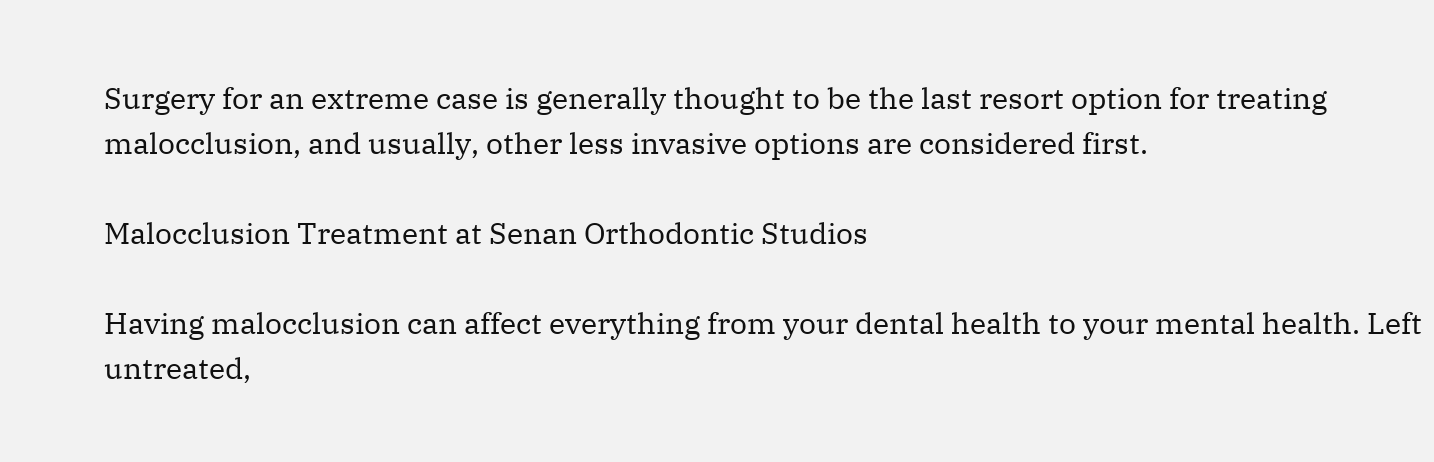Surgery for an extreme case is generally thought to be the last resort option for treating malocclusion, and usually, other less invasive options are considered first.

Malocclusion Treatment at Senan Orthodontic Studios

Having malocclusion can affect everything from your dental health to your mental health. Left untreated,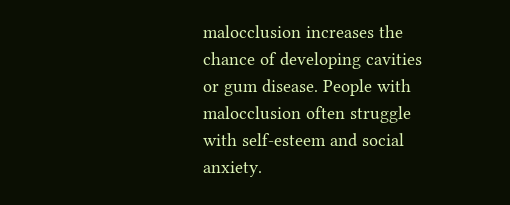malocclusion increases the chance of developing cavities or gum disease. People with malocclusion often struggle with self-esteem and social anxiety.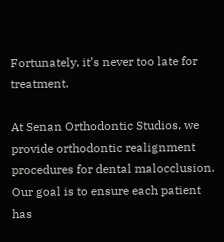Fortunately, it’s never too late for treatment.

At Senan Orthodontic Studios, we provide orthodontic realignment procedures for dental malocclusion. Our goal is to ensure each patient has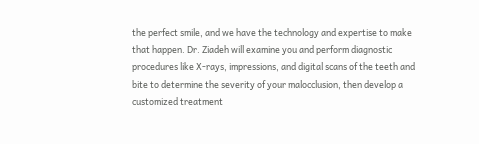the perfect smile, and we have the technology and expertise to make that happen. Dr. Ziadeh will examine you and perform diagnostic procedures like X-rays, impressions, and digital scans of the teeth and bite to determine the severity of your malocclusion, then develop a customized treatment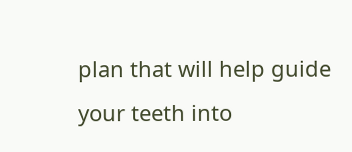plan that will help guide your teeth into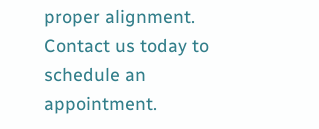proper alignment. Contact us today to schedule an appointment.